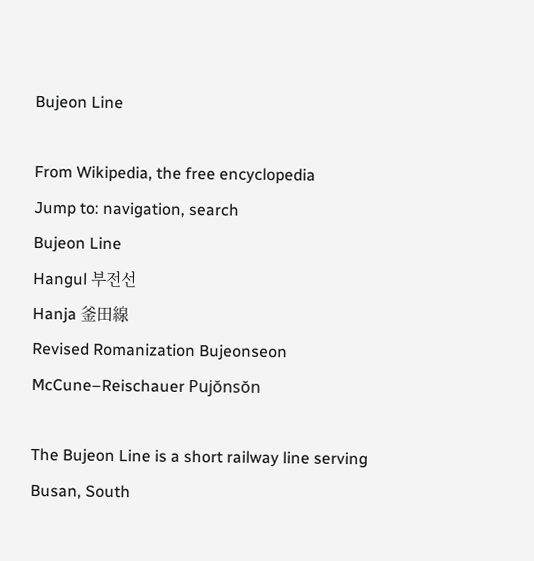Bujeon Line

From Wikipedia, the free encyclopedia
Jump to: navigation, search
Bujeon Line
Hangul 부전선
Hanja 釜田線
Revised Romanization Bujeonseon
McCune–Reischauer Pujŏnsŏn

The Bujeon Line is a short railway line serving Busan, South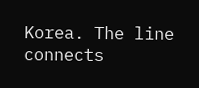Korea. The line connects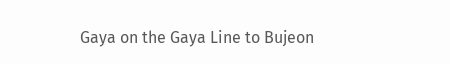Gaya on the Gaya Line to Bujeon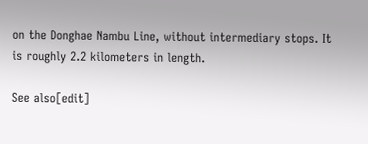on the Donghae Nambu Line, without intermediary stops. It is roughly 2.2 kilometers in length.

See also[edit]